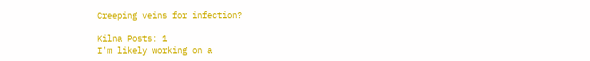Creeping veins for infection?

Kilna Posts: 1
I'm likely working on a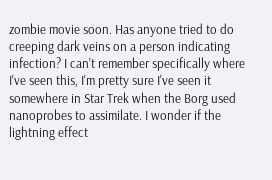zombie movie soon. Has anyone tried to do creeping dark veins on a person indicating infection? I can't remember specifically where I've seen this, I'm pretty sure I've seen it somewhere in Star Trek when the Borg used nanoprobes to assimilate. I wonder if the lightning effect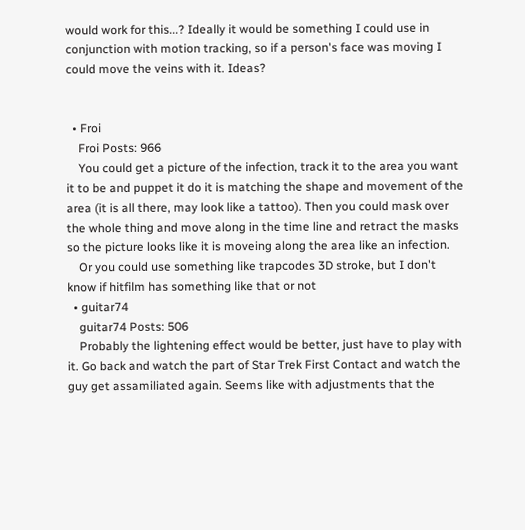would work for this...? Ideally it would be something I could use in conjunction with motion tracking, so if a person's face was moving I could move the veins with it. Ideas?


  • Froi
    Froi Posts: 966
    You could get a picture of the infection, track it to the area you want it to be and puppet it do it is matching the shape and movement of the area (it is all there, may look like a tattoo). Then you could mask over the whole thing and move along in the time line and retract the masks so the picture looks like it is moveing along the area like an infection.
    Or you could use something like trapcodes 3D stroke, but I don't know if hitfilm has something like that or not
  • guitar74
    guitar74 Posts: 506
    Probably the lightening effect would be better, just have to play with it. Go back and watch the part of Star Trek First Contact and watch the guy get assamiliated again. Seems like with adjustments that the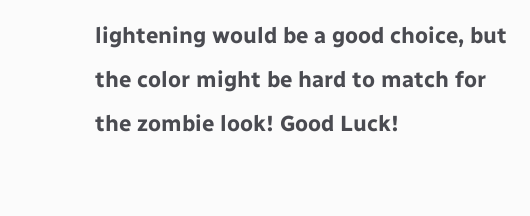lightening would be a good choice, but the color might be hard to match for the zombie look! Good Luck!